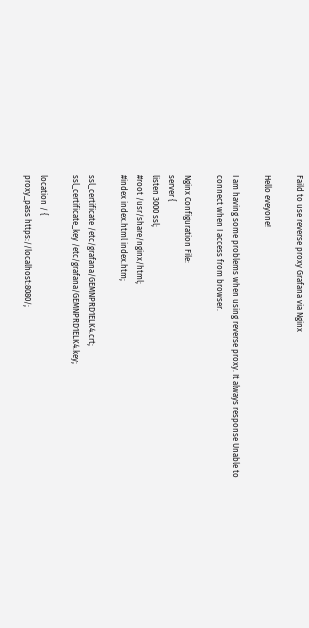Faild to use reverse proxy Grafana via Nginx

Hello eveyone!

I am having some problems when using reverse proxy. It always response Unable to connect when I access from browser.

Nginx Configuration File:
server {
listen 3000 ssl;
#root /usr/share/nginx/html;
#index index.html index.htm;

ssl_certificate /etc/grafana/GEMNPRD1ELK4.crt;
ssl_certificate_key /etc/grafana/GEMNPRD1ELK4.key;

location / {
proxy_pass https://localhost:8080/;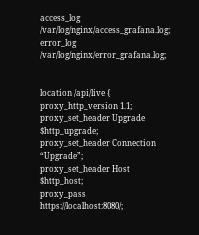access_log  /var/log/nginx/access_grafana.log;
error_log /var/log/nginx/error_grafana.log;


location /api/live {
proxy_http_version 1.1;
proxy_set_header Upgrade $http_upgrade;
proxy_set_header Connection “Upgrade”;
proxy_set_header Host $http_host;
proxy_pass https://localhost:8080/;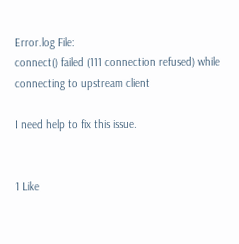Error.log File:
connect() failed (111 connection refused) while connecting to upstream client

I need help to fix this issue.


1 Like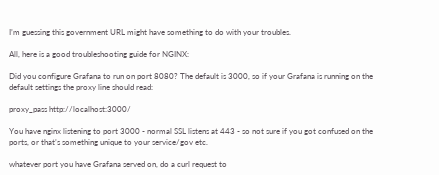I’m guessing this government URL might have something to do with your troubles.

All, here is a good troubleshooting guide for NGINX:

Did you configure Grafana to run on port 8080? The default is 3000, so if your Grafana is running on the default settings the proxy line should read:

proxy_pass http://localhost:3000/

You have nginx listening to port 3000 - normal SSL listens at 443 - so not sure if you got confused on the ports, or that’s something unique to your service/gov etc.

whatever port you have Grafana served on, do a curl request to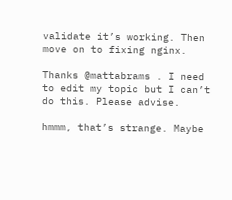validate it’s working. Then move on to fixing nginx.

Thanks @mattabrams . I need to edit my topic but I can’t do this. Please advise.

hmmm, that’s strange. Maybe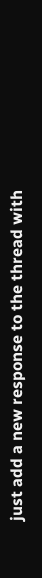just add a new response to the thread with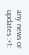any news or updates :+1: